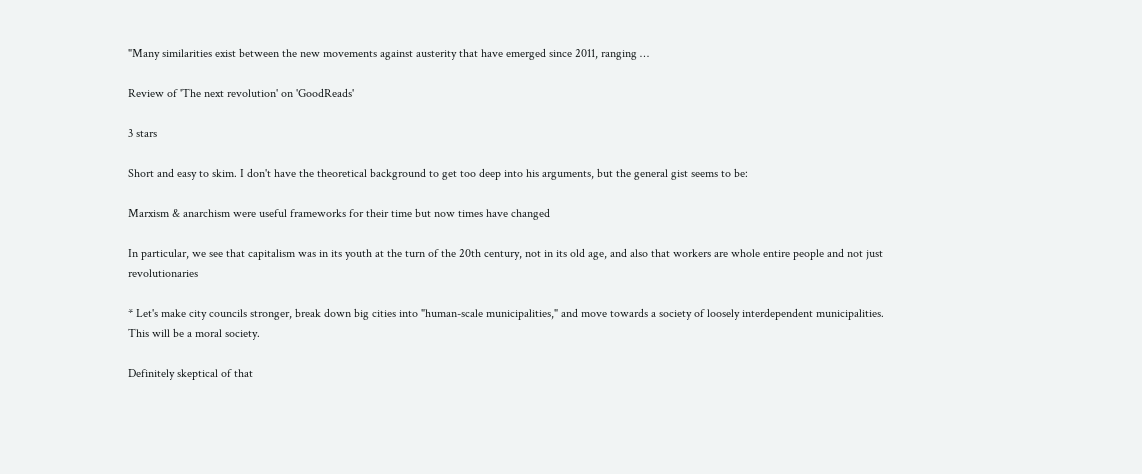"Many similarities exist between the new movements against austerity that have emerged since 2011, ranging …

Review of 'The next revolution' on 'GoodReads'

3 stars

Short and easy to skim. I don't have the theoretical background to get too deep into his arguments, but the general gist seems to be:

Marxism & anarchism were useful frameworks for their time but now times have changed

In particular, we see that capitalism was in its youth at the turn of the 20th century, not in its old age, and also that workers are whole entire people and not just revolutionaries

* Let's make city councils stronger, break down big cities into "human-scale municipalities," and move towards a society of loosely interdependent municipalities. This will be a moral society.

Definitely skeptical of that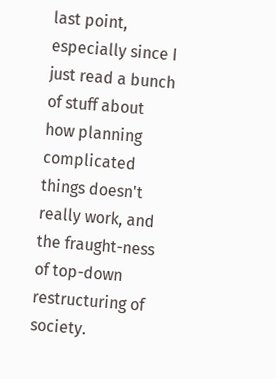last point, especially since I just read a bunch of stuff about how planning complicated things doesn't really work, and the fraught-ness of top-down restructuring of society.